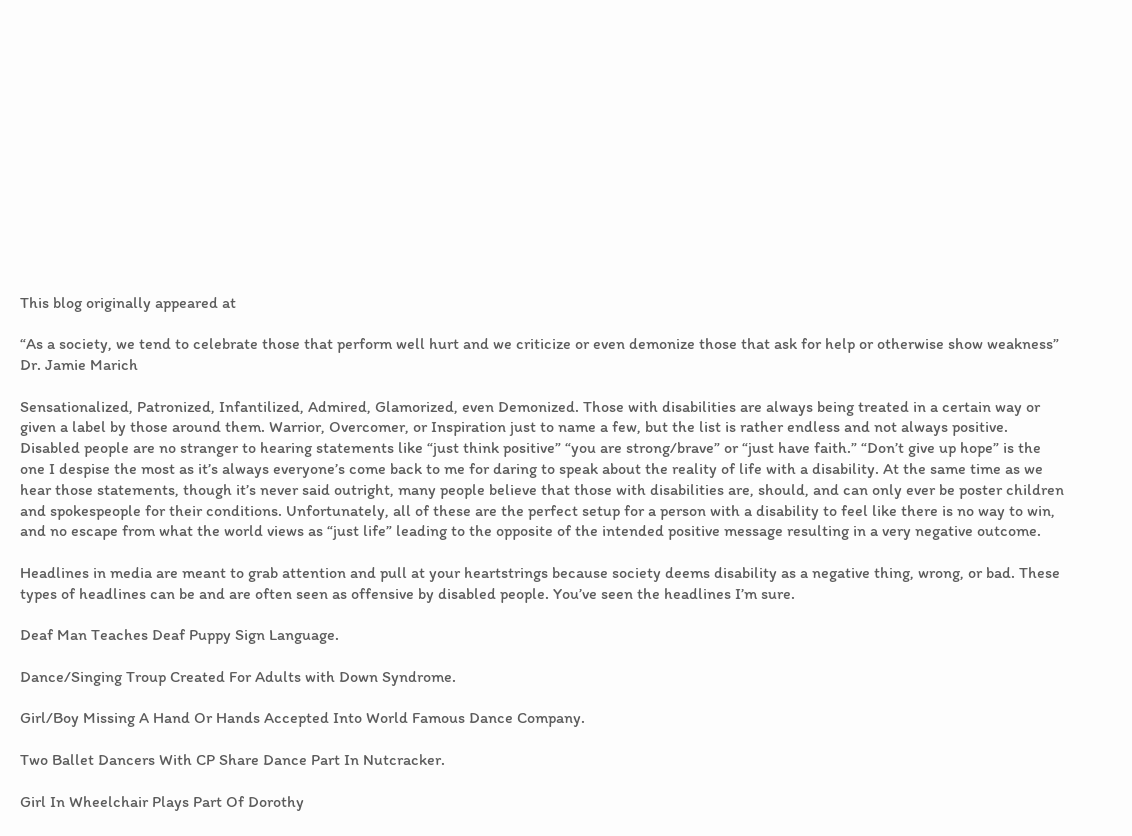This blog originally appeared at

“As a society, we tend to celebrate those that perform well hurt and we criticize or even demonize those that ask for help or otherwise show weakness” Dr. Jamie Marich

Sensationalized, Patronized, Infantilized, Admired, Glamorized, even Demonized. Those with disabilities are always being treated in a certain way or given a label by those around them. Warrior, Overcomer, or Inspiration just to name a few, but the list is rather endless and not always positive. Disabled people are no stranger to hearing statements like “just think positive” “you are strong/brave” or “just have faith.” “Don’t give up hope” is the one I despise the most as it’s always everyone’s come back to me for daring to speak about the reality of life with a disability. At the same time as we hear those statements, though it’s never said outright, many people believe that those with disabilities are, should, and can only ever be poster children and spokespeople for their conditions. Unfortunately, all of these are the perfect setup for a person with a disability to feel like there is no way to win, and no escape from what the world views as “just life” leading to the opposite of the intended positive message resulting in a very negative outcome.

Headlines in media are meant to grab attention and pull at your heartstrings because society deems disability as a negative thing, wrong, or bad. These types of headlines can be and are often seen as offensive by disabled people. You’ve seen the headlines I’m sure.

Deaf Man Teaches Deaf Puppy Sign Language.

Dance/Singing Troup Created For Adults with Down Syndrome.

Girl/Boy Missing A Hand Or Hands Accepted Into World Famous Dance Company.

Two Ballet Dancers With CP Share Dance Part In Nutcracker.

Girl In Wheelchair Plays Part Of Dorothy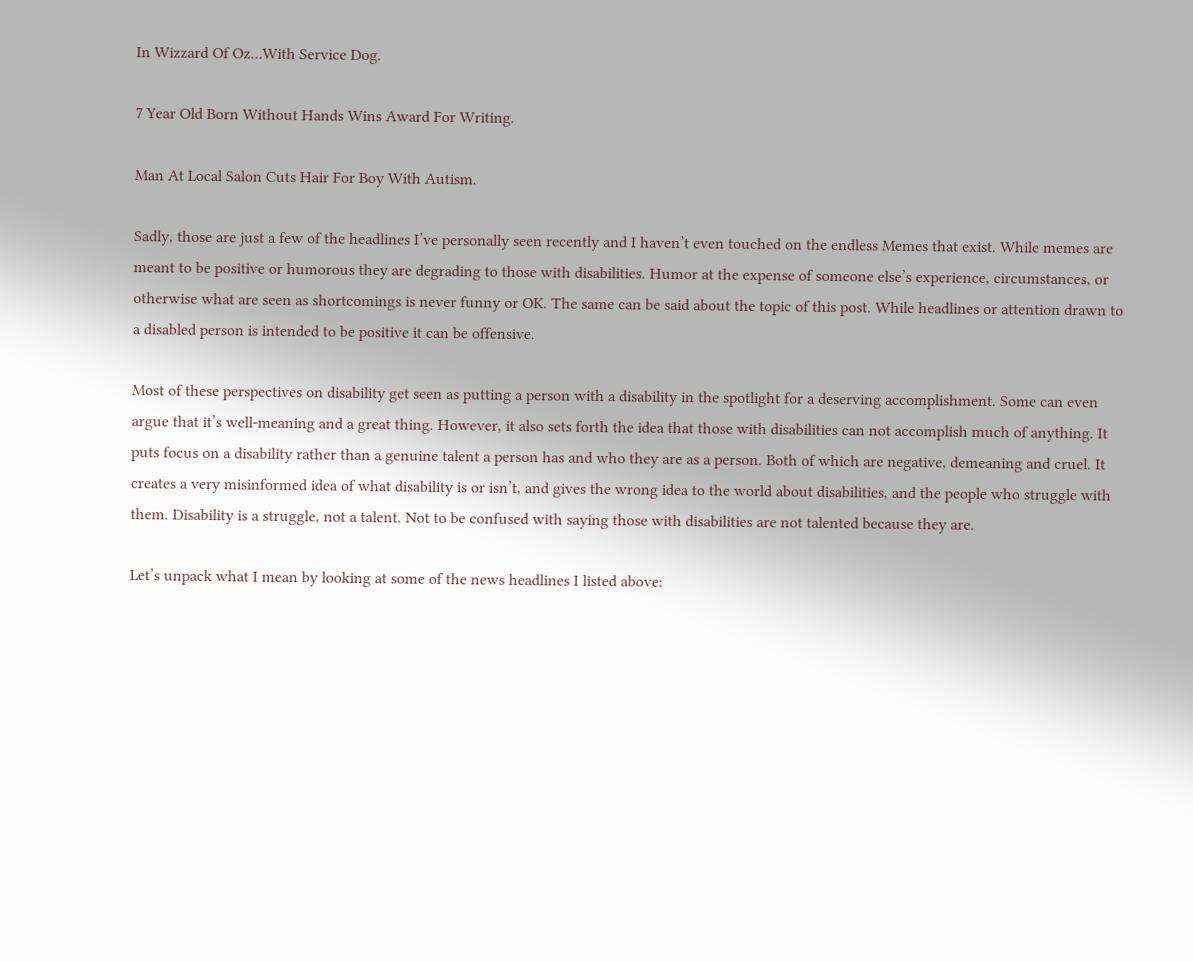In Wizzard Of Oz…With Service Dog.

7 Year Old Born Without Hands Wins Award For Writing.

Man At Local Salon Cuts Hair For Boy With Autism.

Sadly, those are just a few of the headlines I’ve personally seen recently and I haven’t even touched on the endless Memes that exist. While memes are meant to be positive or humorous they are degrading to those with disabilities. Humor at the expense of someone else’s experience, circumstances, or otherwise what are seen as shortcomings is never funny or OK. The same can be said about the topic of this post. While headlines or attention drawn to a disabled person is intended to be positive it can be offensive.

Most of these perspectives on disability get seen as putting a person with a disability in the spotlight for a deserving accomplishment. Some can even argue that it’s well-meaning and a great thing. However, it also sets forth the idea that those with disabilities can not accomplish much of anything. It puts focus on a disability rather than a genuine talent a person has and who they are as a person. Both of which are negative, demeaning and cruel. It creates a very misinformed idea of what disability is or isn’t, and gives the wrong idea to the world about disabilities, and the people who struggle with them. Disability is a struggle, not a talent. Not to be confused with saying those with disabilities are not talented because they are.

Let’s unpack what I mean by looking at some of the news headlines I listed above: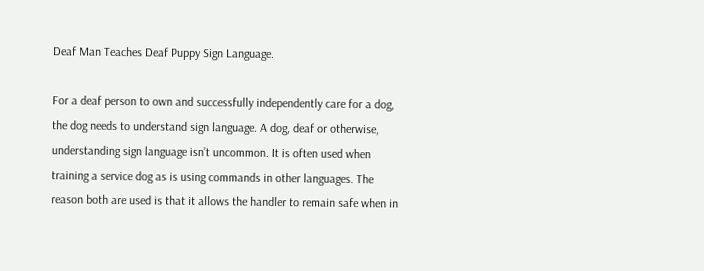Deaf Man Teaches Deaf Puppy Sign Language.

For a deaf person to own and successfully independently care for a dog, the dog needs to understand sign language. A dog, deaf or otherwise, understanding sign language isn’t uncommon. It is often used when training a service dog as is using commands in other languages. The reason both are used is that it allows the handler to remain safe when in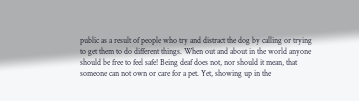public as a result of people who try and distract the dog by calling or trying to get them to do different things. When out and about in the world anyone should be free to feel safe! Being deaf does not, nor should it mean, that someone can not own or care for a pet. Yet, showing up in the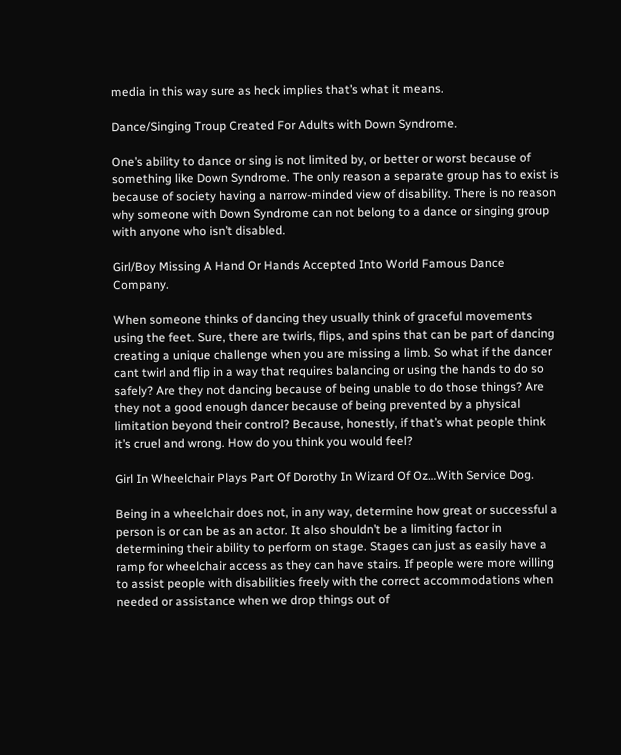media in this way sure as heck implies that’s what it means.

Dance/Singing Troup Created For Adults with Down Syndrome.

One’s ability to dance or sing is not limited by, or better or worst because of something like Down Syndrome. The only reason a separate group has to exist is because of society having a narrow-minded view of disability. There is no reason why someone with Down Syndrome can not belong to a dance or singing group with anyone who isn’t disabled.

Girl/Boy Missing A Hand Or Hands Accepted Into World Famous Dance Company.

When someone thinks of dancing they usually think of graceful movements using the feet. Sure, there are twirls, flips, and spins that can be part of dancing creating a unique challenge when you are missing a limb. So what if the dancer cant twirl and flip in a way that requires balancing or using the hands to do so safely? Are they not dancing because of being unable to do those things? Are they not a good enough dancer because of being prevented by a physical limitation beyond their control? Because, honestly, if that’s what people think it’s cruel and wrong. How do you think you would feel?

Girl In Wheelchair Plays Part Of Dorothy In Wizard Of Oz…With Service Dog.

Being in a wheelchair does not, in any way, determine how great or successful a person is or can be as an actor. It also shouldn’t be a limiting factor in determining their ability to perform on stage. Stages can just as easily have a ramp for wheelchair access as they can have stairs. If people were more willing to assist people with disabilities freely with the correct accommodations when needed or assistance when we drop things out of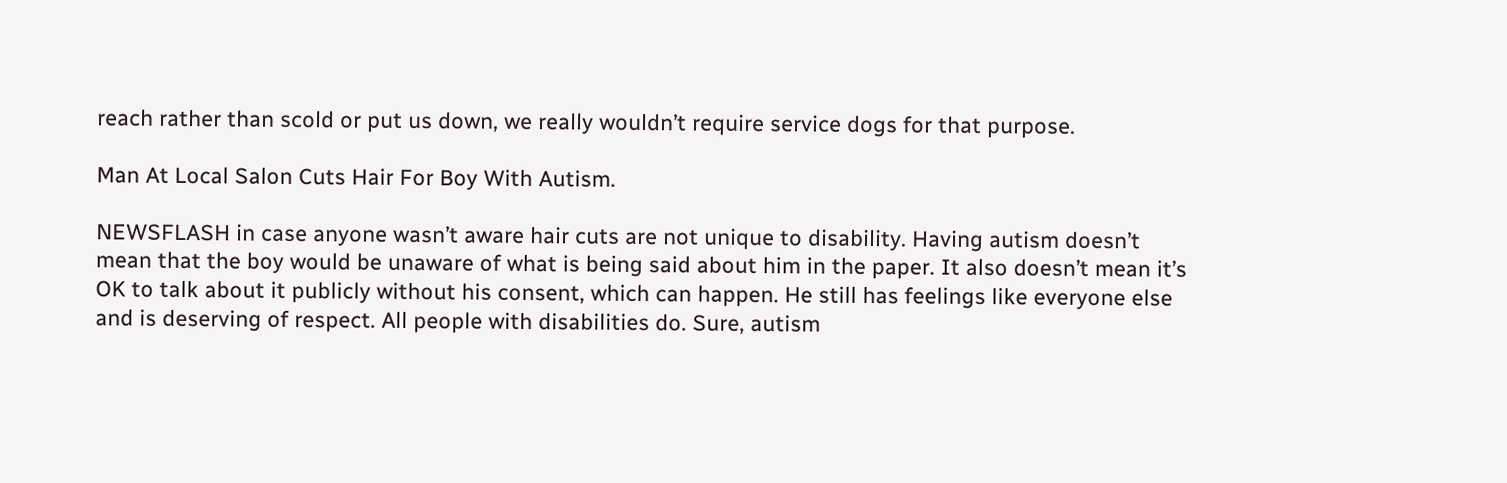reach rather than scold or put us down, we really wouldn’t require service dogs for that purpose.

Man At Local Salon Cuts Hair For Boy With Autism.

NEWSFLASH in case anyone wasn’t aware hair cuts are not unique to disability. Having autism doesn’t mean that the boy would be unaware of what is being said about him in the paper. It also doesn’t mean it’s OK to talk about it publicly without his consent, which can happen. He still has feelings like everyone else and is deserving of respect. All people with disabilities do. Sure, autism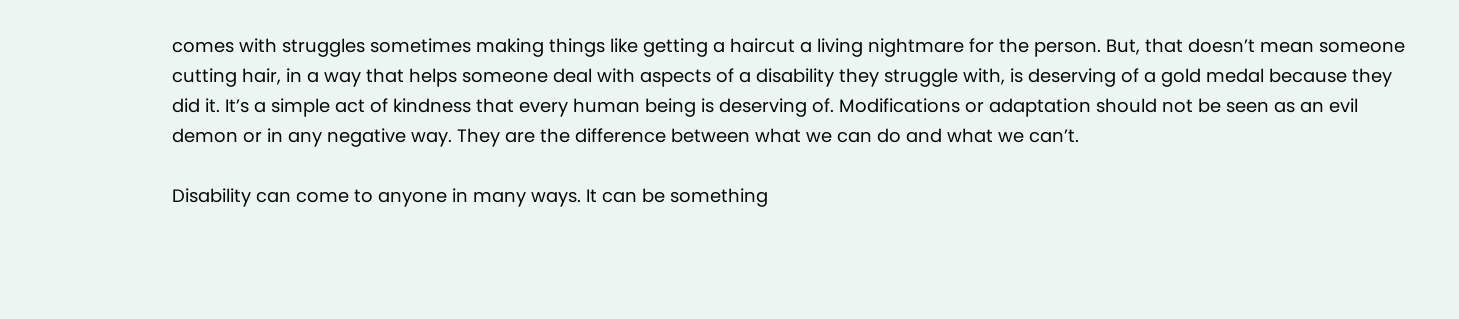comes with struggles sometimes making things like getting a haircut a living nightmare for the person. But, that doesn’t mean someone cutting hair, in a way that helps someone deal with aspects of a disability they struggle with, is deserving of a gold medal because they did it. It’s a simple act of kindness that every human being is deserving of. Modifications or adaptation should not be seen as an evil demon or in any negative way. They are the difference between what we can do and what we can’t.

Disability can come to anyone in many ways. It can be something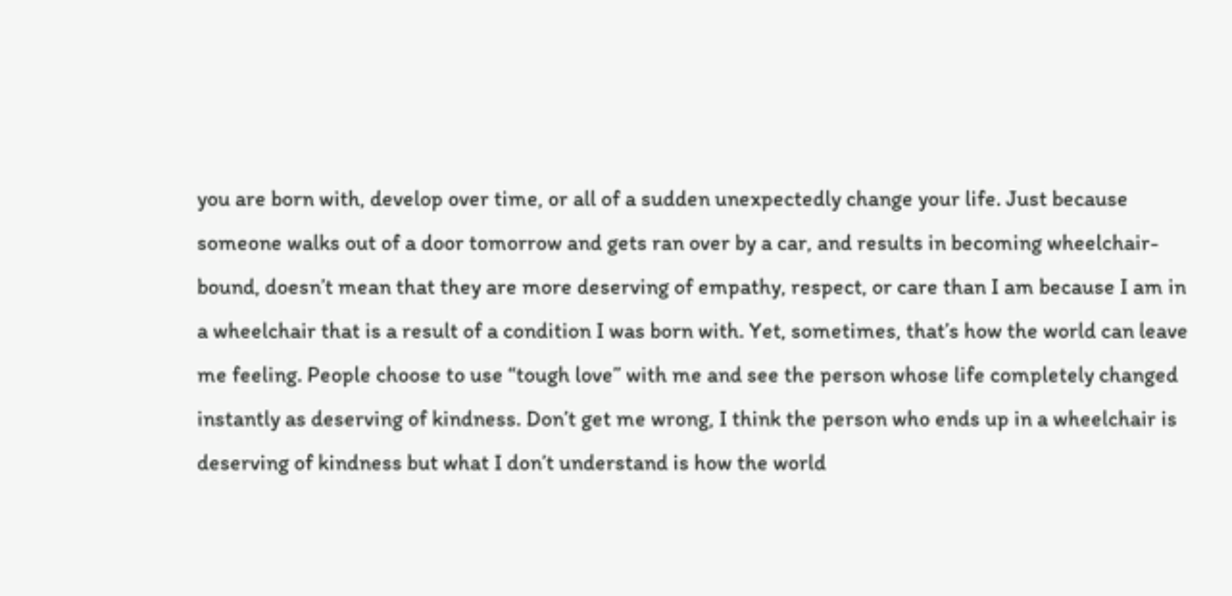you are born with, develop over time, or all of a sudden unexpectedly change your life. Just because someone walks out of a door tomorrow and gets ran over by a car, and results in becoming wheelchair-bound, doesn’t mean that they are more deserving of empathy, respect, or care than I am because I am in a wheelchair that is a result of a condition I was born with. Yet, sometimes, that’s how the world can leave me feeling. People choose to use “tough love” with me and see the person whose life completely changed instantly as deserving of kindness. Don’t get me wrong, I think the person who ends up in a wheelchair is deserving of kindness but what I don’t understand is how the world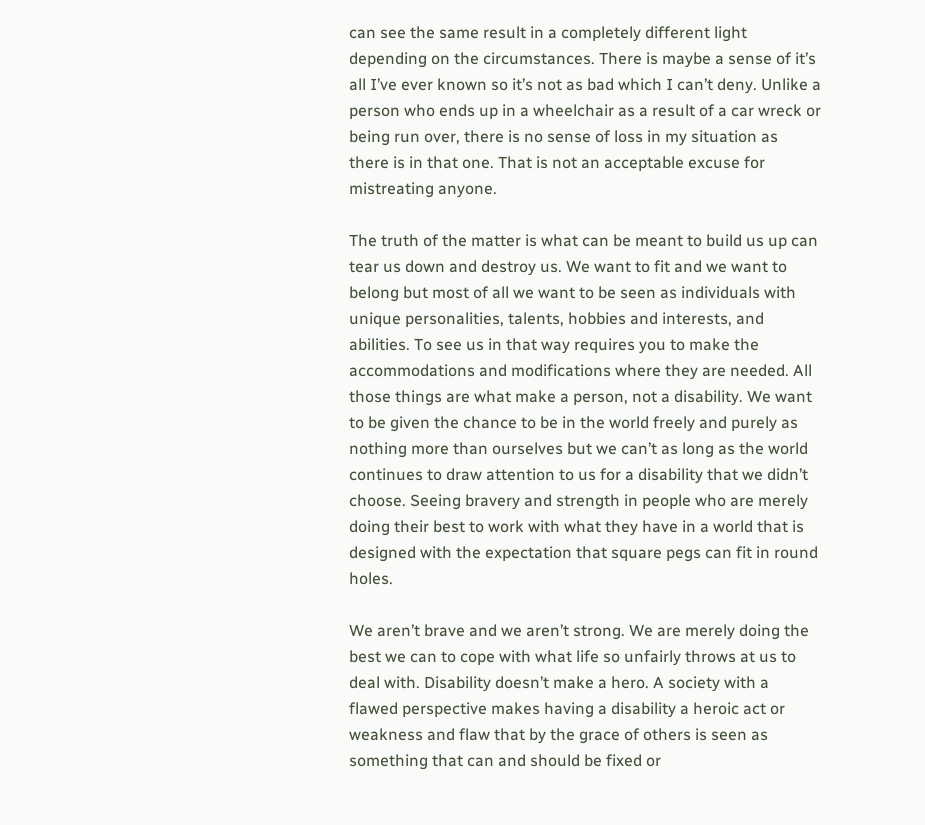can see the same result in a completely different light depending on the circumstances. There is maybe a sense of it’s all I’ve ever known so it’s not as bad which I can’t deny. Unlike a person who ends up in a wheelchair as a result of a car wreck or being run over, there is no sense of loss in my situation as there is in that one. That is not an acceptable excuse for mistreating anyone.

The truth of the matter is what can be meant to build us up can tear us down and destroy us. We want to fit and we want to belong but most of all we want to be seen as individuals with unique personalities, talents, hobbies and interests, and abilities. To see us in that way requires you to make the accommodations and modifications where they are needed. All those things are what make a person, not a disability. We want to be given the chance to be in the world freely and purely as nothing more than ourselves but we can’t as long as the world continues to draw attention to us for a disability that we didn’t choose. Seeing bravery and strength in people who are merely doing their best to work with what they have in a world that is designed with the expectation that square pegs can fit in round holes.

We aren’t brave and we aren’t strong. We are merely doing the best we can to cope with what life so unfairly throws at us to deal with. Disability doesn’t make a hero. A society with a flawed perspective makes having a disability a heroic act or weakness and flaw that by the grace of others is seen as something that can and should be fixed or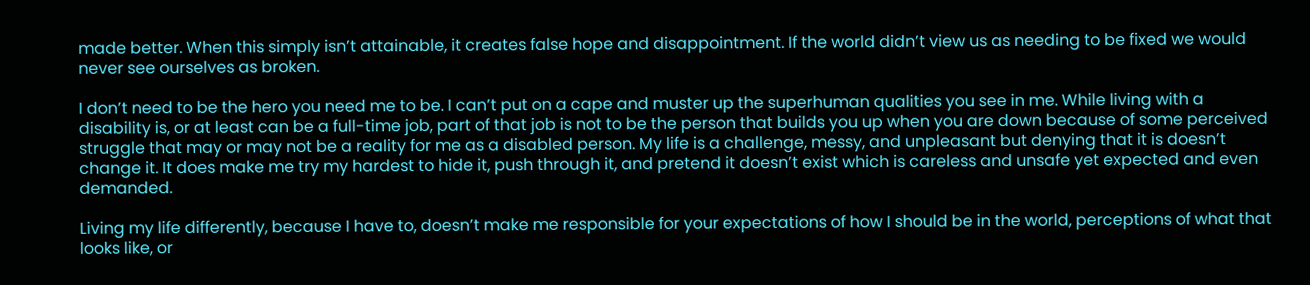made better. When this simply isn’t attainable, it creates false hope and disappointment. If the world didn’t view us as needing to be fixed we would never see ourselves as broken.

I don’t need to be the hero you need me to be. I can’t put on a cape and muster up the superhuman qualities you see in me. While living with a disability is, or at least can be a full-time job, part of that job is not to be the person that builds you up when you are down because of some perceived struggle that may or may not be a reality for me as a disabled person. My life is a challenge, messy, and unpleasant but denying that it is doesn’t change it. It does make me try my hardest to hide it, push through it, and pretend it doesn’t exist which is careless and unsafe yet expected and even demanded.

Living my life differently, because I have to, doesn’t make me responsible for your expectations of how I should be in the world, perceptions of what that looks like, or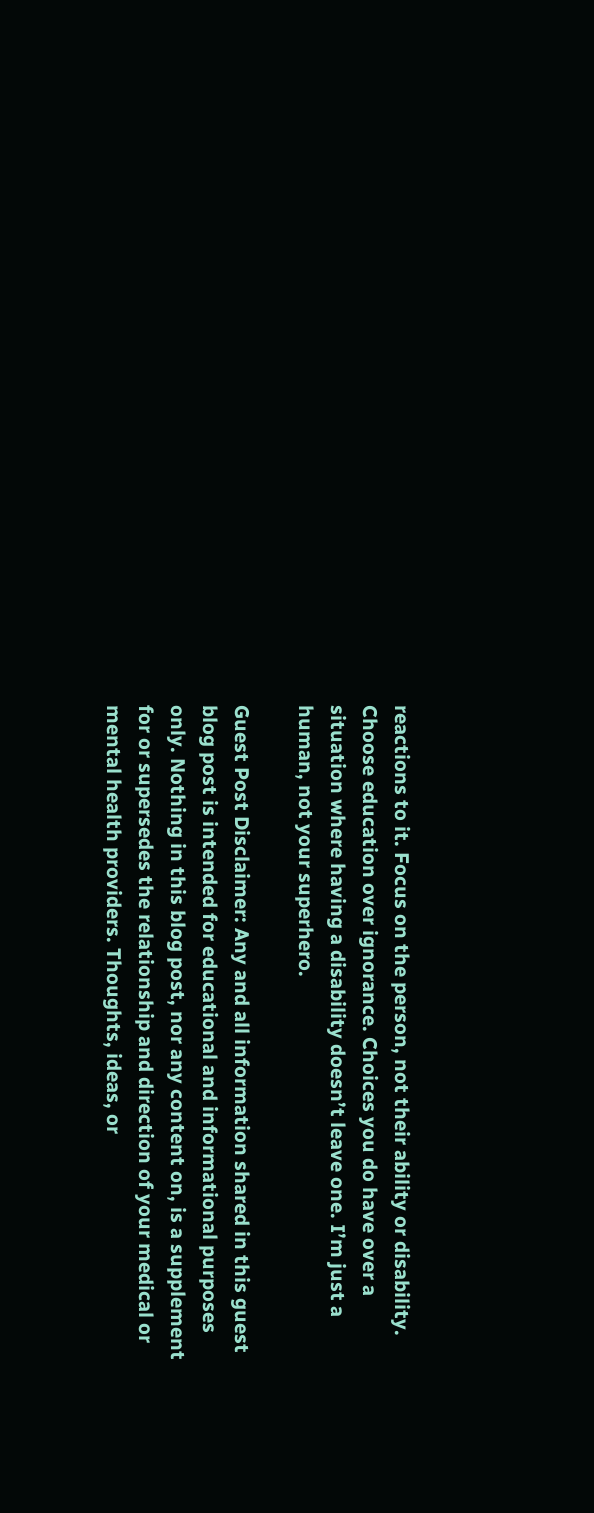reactions to it. Focus on the person, not their ability or disability. Choose education over ignorance. Choices you do have over a situation where having a disability doesn’t leave one. I’m just a human, not your superhero.

Guest Post Disclaimer: Any and all information shared in this guest blog post is intended for educational and informational purposes only. Nothing in this blog post, nor any content on, is a supplement for or supersedes the relationship and direction of your medical or mental health providers. Thoughts, ideas, or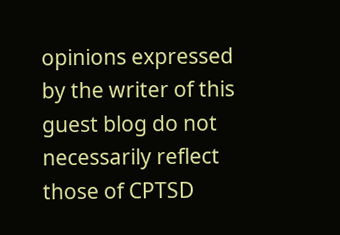opinions expressed by the writer of this guest blog do not necessarily reflect those of CPTSD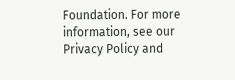Foundation. For more information, see our Privacy Policy and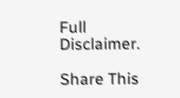Full Disclaimer.

Share This